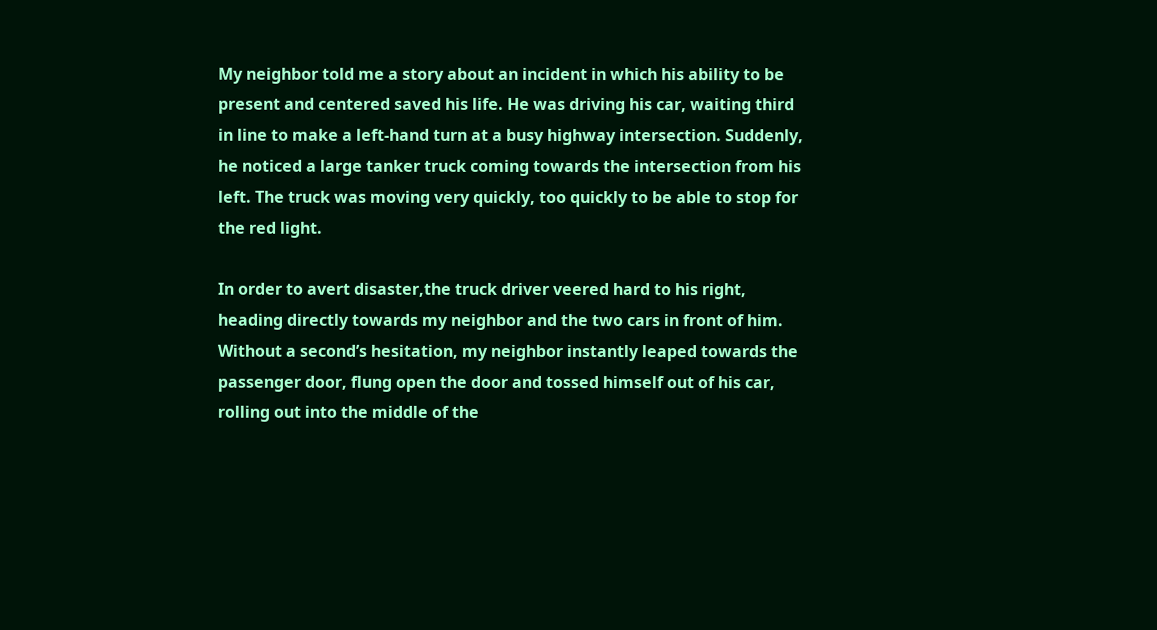My neighbor told me a story about an incident in which his ability to be present and centered saved his life. He was driving his car, waiting third in line to make a left-hand turn at a busy highway intersection. Suddenly, he noticed a large tanker truck coming towards the intersection from his left. The truck was moving very quickly, too quickly to be able to stop for the red light.

In order to avert disaster,the truck driver veered hard to his right, heading directly towards my neighbor and the two cars in front of him. Without a second’s hesitation, my neighbor instantly leaped towards the passenger door, flung open the door and tossed himself out of his car, rolling out into the middle of the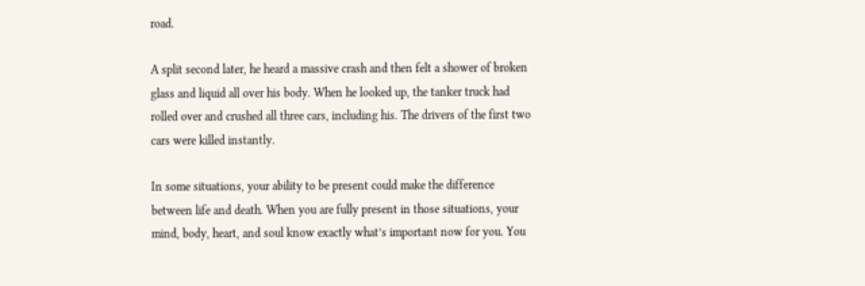road.

A split second later, he heard a massive crash and then felt a shower of broken glass and liquid all over his body. When he looked up, the tanker truck had rolled over and crushed all three cars, including his. The drivers of the first two cars were killed instantly.

In some situations, your ability to be present could make the difference between life and death. When you are fully present in those situations, your mind, body, heart, and soul know exactly what’s important now for you. You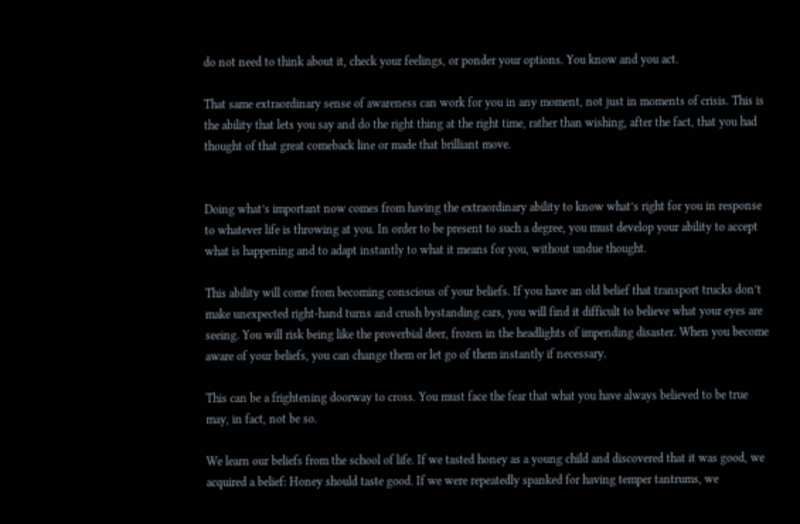do not need to think about it, check your feelings, or ponder your options. You know and you act.

That same extraordinary sense of awareness can work for you in any moment, not just in moments of crisis. This is the ability that lets you say and do the right thing at the right time, rather than wishing, after the fact, that you had thought of that great comeback line or made that brilliant move.


Doing what’s important now comes from having the extraordinary ability to know what’s right for you in response to whatever life is throwing at you. In order to be present to such a degree, you must develop your ability to accept what is happening and to adapt instantly to what it means for you, without undue thought.

This ability will come from becoming conscious of your beliefs. If you have an old belief that transport trucks don’t make unexpected right-hand turns and crush bystanding cars, you will find it difficult to believe what your eyes are seeing. You will risk being like the proverbial deer, frozen in the headlights of impending disaster. When you become aware of your beliefs, you can change them or let go of them instantly if necessary.

This can be a frightening doorway to cross. You must face the fear that what you have always believed to be true may, in fact, not be so.

We learn our beliefs from the school of life. If we tasted honey as a young child and discovered that it was good, we acquired a belief: Honey should taste good. If we were repeatedly spanked for having temper tantrums, we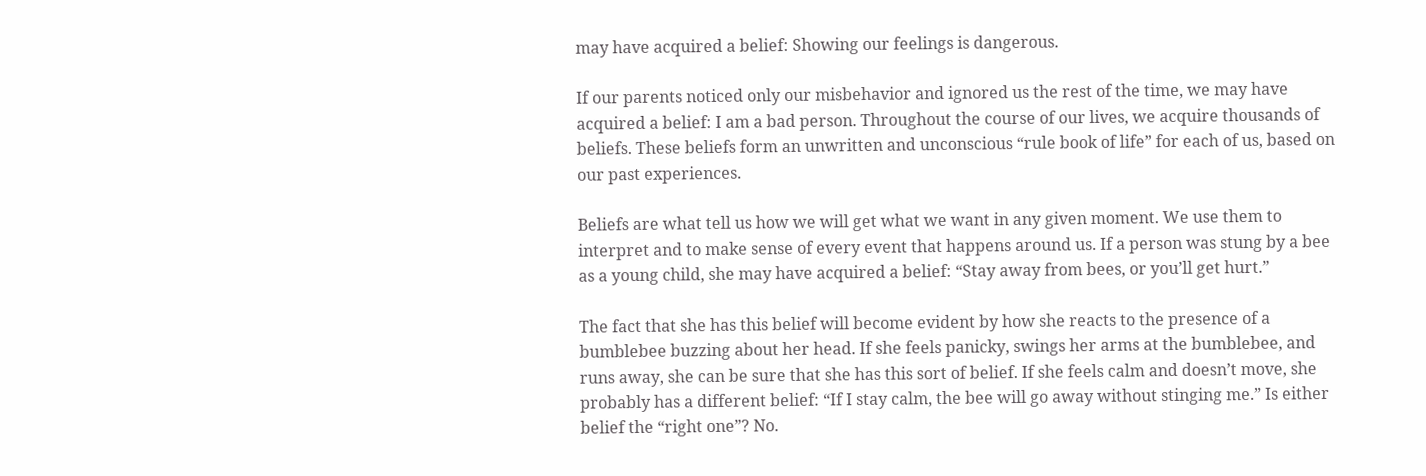may have acquired a belief: Showing our feelings is dangerous.

If our parents noticed only our misbehavior and ignored us the rest of the time, we may have acquired a belief: I am a bad person. Throughout the course of our lives, we acquire thousands of beliefs. These beliefs form an unwritten and unconscious “rule book of life” for each of us, based on our past experiences.

Beliefs are what tell us how we will get what we want in any given moment. We use them to interpret and to make sense of every event that happens around us. If a person was stung by a bee as a young child, she may have acquired a belief: “Stay away from bees, or you’ll get hurt.”

The fact that she has this belief will become evident by how she reacts to the presence of a bumblebee buzzing about her head. If she feels panicky, swings her arms at the bumblebee, and runs away, she can be sure that she has this sort of belief. If she feels calm and doesn’t move, she probably has a different belief: “If I stay calm, the bee will go away without stinging me.” Is either belief the “right one”? No.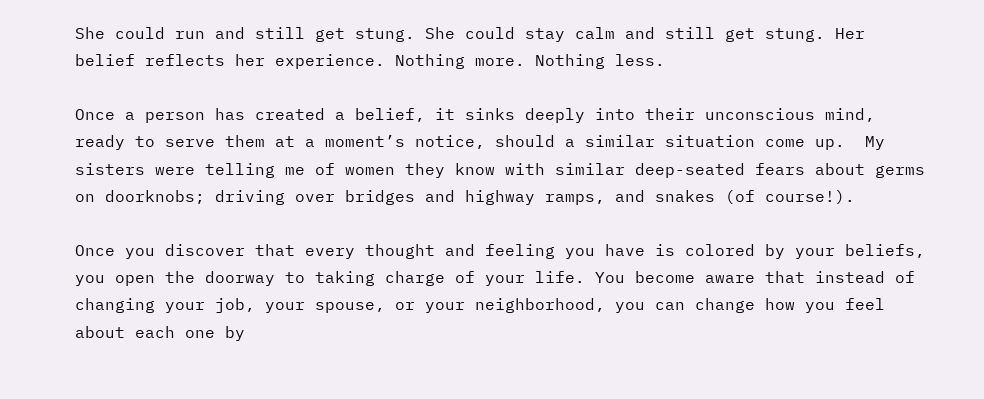She could run and still get stung. She could stay calm and still get stung. Her belief reflects her experience. Nothing more. Nothing less.

Once a person has created a belief, it sinks deeply into their unconscious mind, ready to serve them at a moment’s notice, should a similar situation come up.  My sisters were telling me of women they know with similar deep-seated fears about germs on doorknobs; driving over bridges and highway ramps, and snakes (of course!).

Once you discover that every thought and feeling you have is colored by your beliefs, you open the doorway to taking charge of your life. You become aware that instead of changing your job, your spouse, or your neighborhood, you can change how you feel about each one by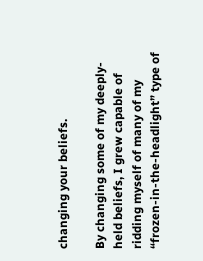changing your beliefs.

By changing some of my deeply-held beliefs, I grew capable of ridding myself of many of my “frozen-in-the-headlight” type of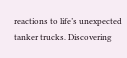reactions to life’s unexpected tanker trucks. Discovering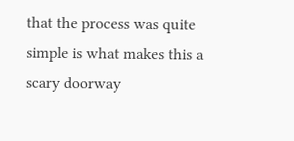that the process was quite simple is what makes this a scary doorway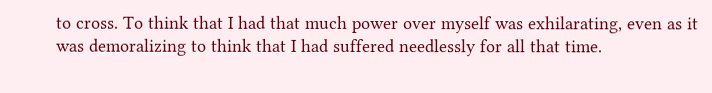to cross. To think that I had that much power over myself was exhilarating, even as it was demoralizing to think that I had suffered needlessly for all that time.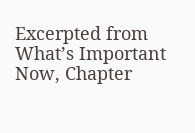Excerpted from What’s Important Now, Chapter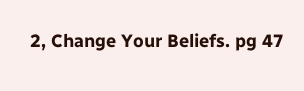2, Change Your Beliefs. pg 47